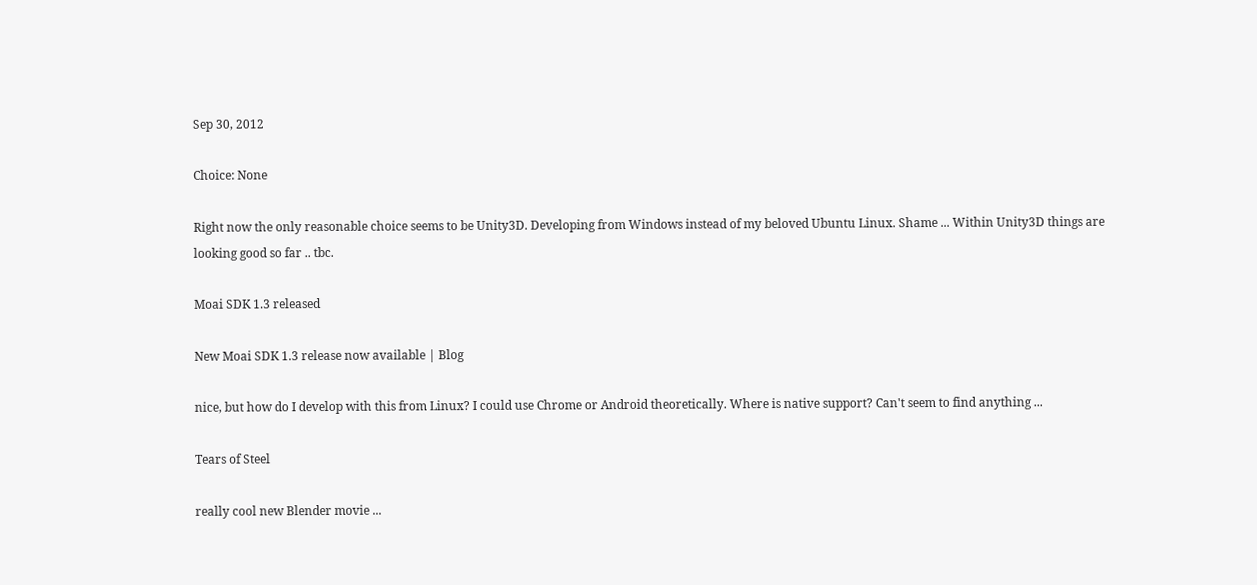Sep 30, 2012

Choice: None

Right now the only reasonable choice seems to be Unity3D. Developing from Windows instead of my beloved Ubuntu Linux. Shame ... Within Unity3D things are looking good so far .. tbc.

Moai SDK 1.3 released

New Moai SDK 1.3 release now available | Blog

nice, but how do I develop with this from Linux? I could use Chrome or Android theoretically. Where is native support? Can't seem to find anything ...

Tears of Steel

really cool new Blender movie ...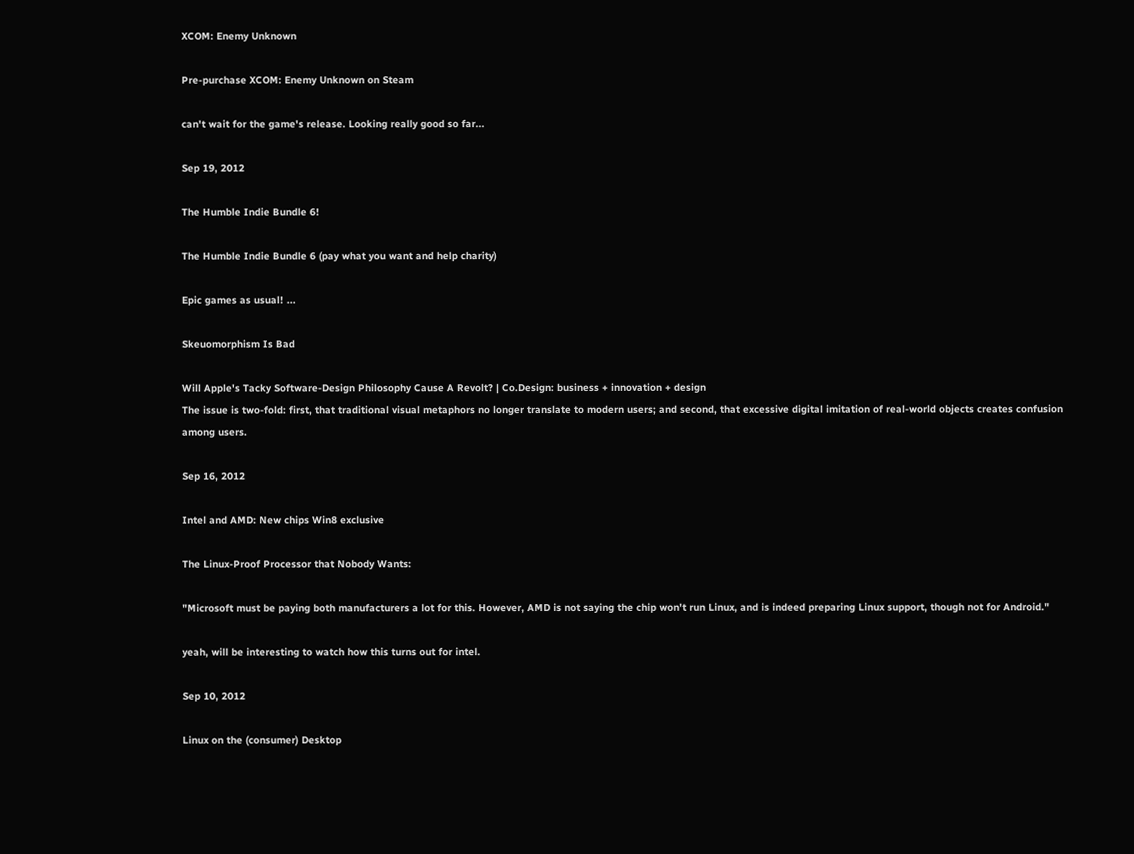XCOM: Enemy Unknown

Pre-purchase XCOM: Enemy Unknown on Steam

can't wait for the game's release. Looking really good so far...

Sep 19, 2012

The Humble Indie Bundle 6!

The Humble Indie Bundle 6 (pay what you want and help charity)

Epic games as usual! ...

Skeuomorphism Is Bad

Will Apple's Tacky Software-Design Philosophy Cause A Revolt? | Co.Design: business + innovation + design
The issue is two-fold: first, that traditional visual metaphors no longer translate to modern users; and second, that excessive digital imitation of real-world objects creates confusion among users.

Sep 16, 2012

Intel and AMD: New chips Win8 exclusive

The Linux-Proof Processor that Nobody Wants:

"Microsoft must be paying both manufacturers a lot for this. However, AMD is not saying the chip won't run Linux, and is indeed preparing Linux support, though not for Android."

yeah, will be interesting to watch how this turns out for intel.

Sep 10, 2012

Linux on the (consumer) Desktop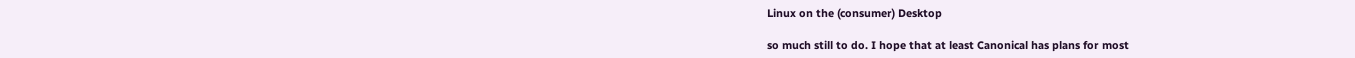Linux on the (consumer) Desktop

so much still to do. I hope that at least Canonical has plans for most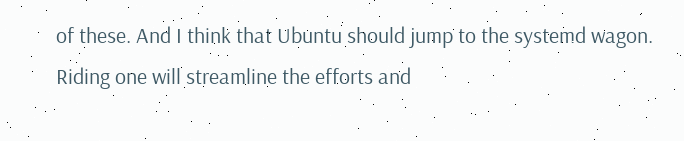of these. And I think that Ubuntu should jump to the systemd wagon. Riding one will streamline the efforts and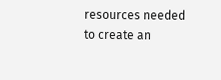resources needed to create an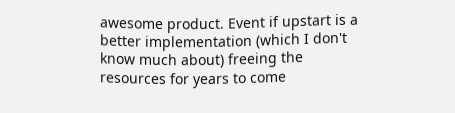awesome product. Event if upstart is a better implementation (which I don't know much about) freeing the resources for years to come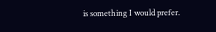is something I would prefer.